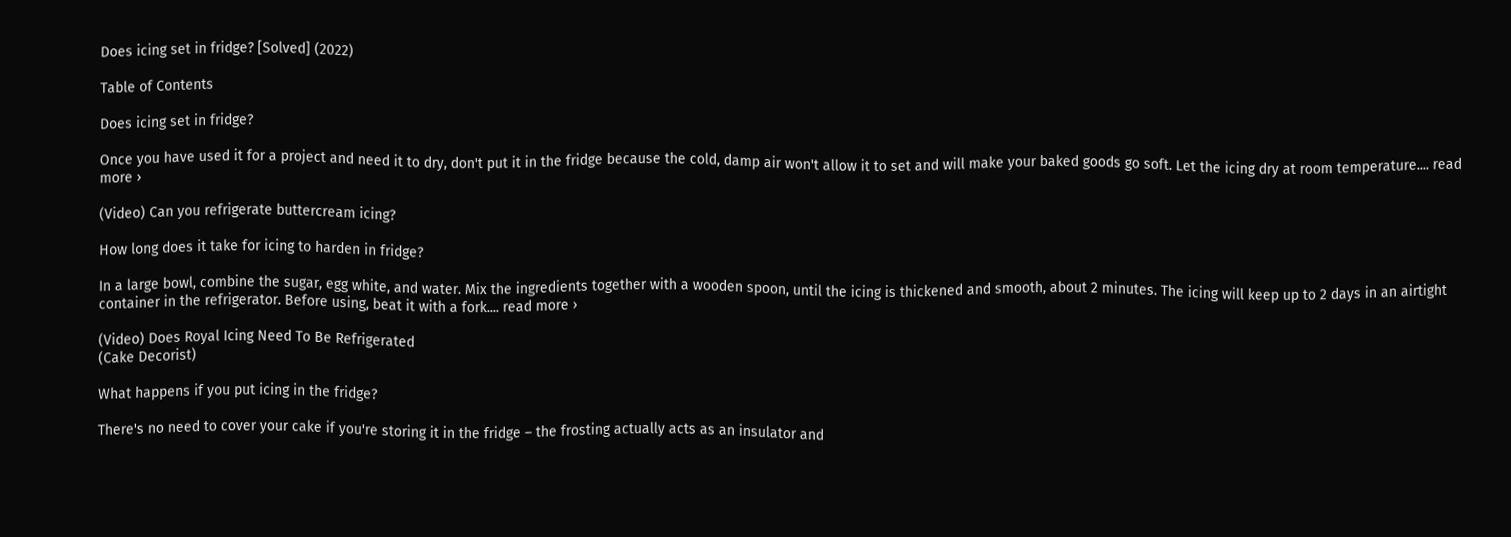Does icing set in fridge? [Solved] (2022)

Table of Contents

Does icing set in fridge?

Once you have used it for a project and need it to dry, don't put it in the fridge because the cold, damp air won't allow it to set and will make your baked goods go soft. Let the icing dry at room temperature.... read more ›

(Video) Can you refrigerate buttercream icing?

How long does it take for icing to harden in fridge?

In a large bowl, combine the sugar, egg white, and water. Mix the ingredients together with a wooden spoon, until the icing is thickened and smooth, about 2 minutes. The icing will keep up to 2 days in an airtight container in the refrigerator. Before using, beat it with a fork.... read more ›

(Video) Does Royal Icing Need To Be Refrigerated
(Cake Decorist)

What happens if you put icing in the fridge?

There's no need to cover your cake if you're storing it in the fridge – the frosting actually acts as an insulator and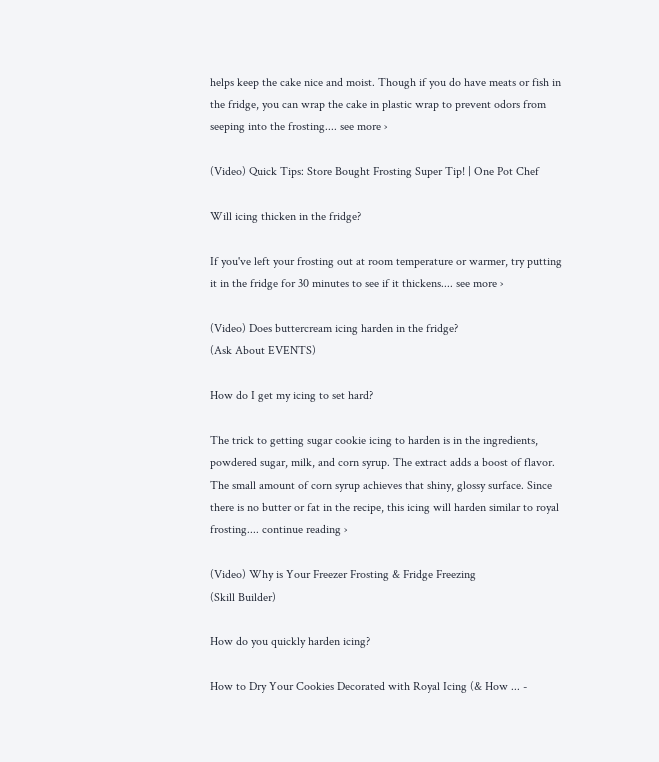helps keep the cake nice and moist. Though if you do have meats or fish in the fridge, you can wrap the cake in plastic wrap to prevent odors from seeping into the frosting.... see more ›

(Video) Quick Tips: Store Bought Frosting Super Tip! | One Pot Chef

Will icing thicken in the fridge?

If you've left your frosting out at room temperature or warmer, try putting it in the fridge for 30 minutes to see if it thickens.... see more ›

(Video) Does buttercream icing harden in the fridge?
(Ask About EVENTS)

How do I get my icing to set hard?

The trick to getting sugar cookie icing to harden is in the ingredients, powdered sugar, milk, and corn syrup. The extract adds a boost of flavor. The small amount of corn syrup achieves that shiny, glossy surface. Since there is no butter or fat in the recipe, this icing will harden similar to royal frosting.... continue reading ›

(Video) Why is Your Freezer Frosting & Fridge Freezing
(Skill Builder)

How do you quickly harden icing?

How to Dry Your Cookies Decorated with Royal Icing (& How ... -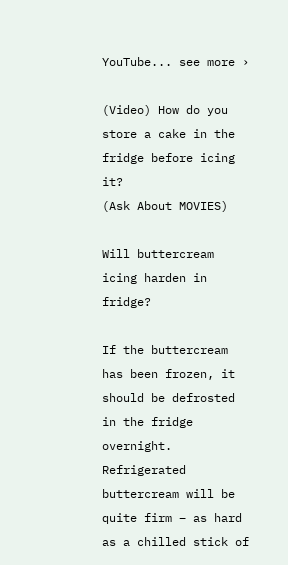YouTube... see more ›

(Video) How do you store a cake in the fridge before icing it?
(Ask About MOVIES)

Will buttercream icing harden in fridge?

If the buttercream has been frozen, it should be defrosted in the fridge overnight. Refrigerated buttercream will be quite firm – as hard as a chilled stick of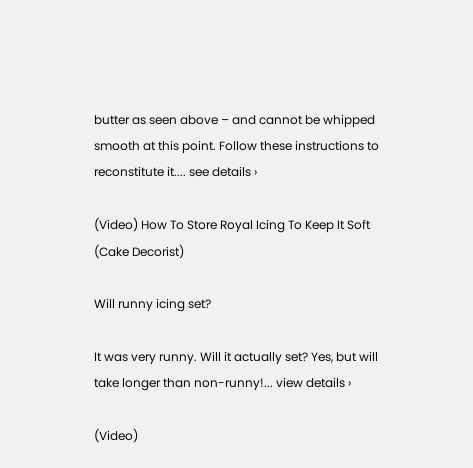butter as seen above – and cannot be whipped smooth at this point. Follow these instructions to reconstitute it.... see details ›

(Video) How To Store Royal Icing To Keep It Soft
(Cake Decorist)

Will runny icing set?

It was very runny. Will it actually set? Yes, but will take longer than non-runny!... view details ›

(Video)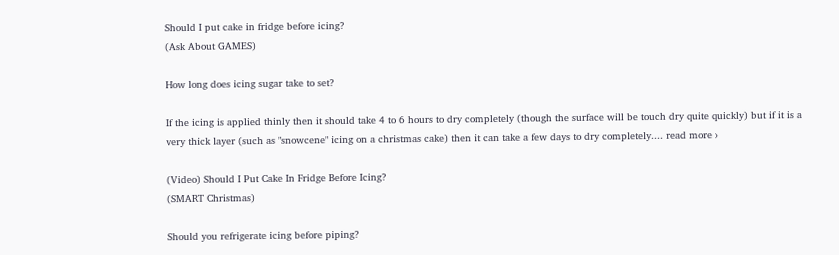Should I put cake in fridge before icing?
(Ask About GAMES)

How long does icing sugar take to set?

If the icing is applied thinly then it should take 4 to 6 hours to dry completely (though the surface will be touch dry quite quickly) but if it is a very thick layer (such as "snowcene" icing on a christmas cake) then it can take a few days to dry completely.... read more ›

(Video) Should I Put Cake In Fridge Before Icing?
(SMART Christmas)

Should you refrigerate icing before piping?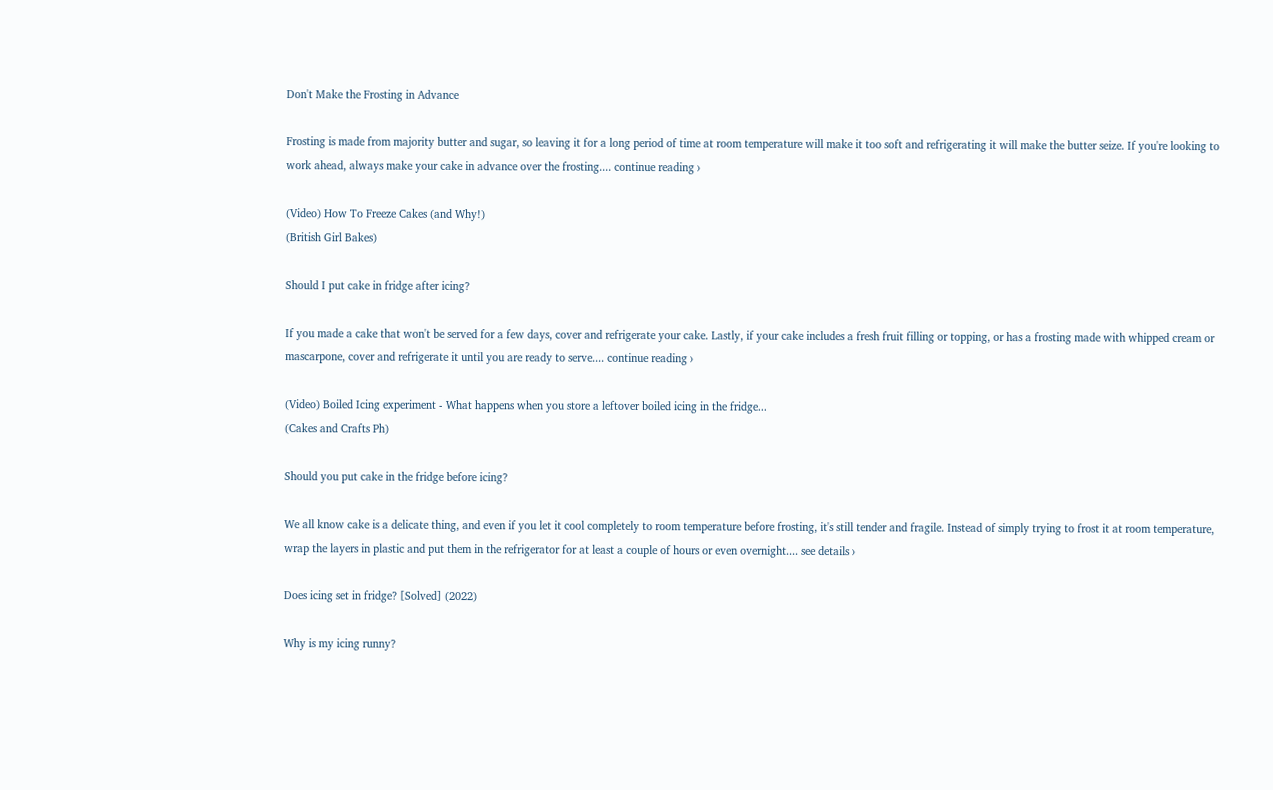Don't Make the Frosting in Advance

Frosting is made from majority butter and sugar, so leaving it for a long period of time at room temperature will make it too soft and refrigerating it will make the butter seize. If you're looking to work ahead, always make your cake in advance over the frosting.... continue reading ›

(Video) How To Freeze Cakes (and Why!)
(British Girl Bakes)

Should I put cake in fridge after icing?

If you made a cake that won't be served for a few days, cover and refrigerate your cake. Lastly, if your cake includes a fresh fruit filling or topping, or has a frosting made with whipped cream or mascarpone, cover and refrigerate it until you are ready to serve.... continue reading ›

(Video) Boiled Icing experiment - What happens when you store a leftover boiled icing in the fridge...
(Cakes and Crafts Ph)

Should you put cake in the fridge before icing?

We all know cake is a delicate thing, and even if you let it cool completely to room temperature before frosting, it's still tender and fragile. Instead of simply trying to frost it at room temperature, wrap the layers in plastic and put them in the refrigerator for at least a couple of hours or even overnight.... see details ›

Does icing set in fridge? [Solved] (2022)

Why is my icing runny?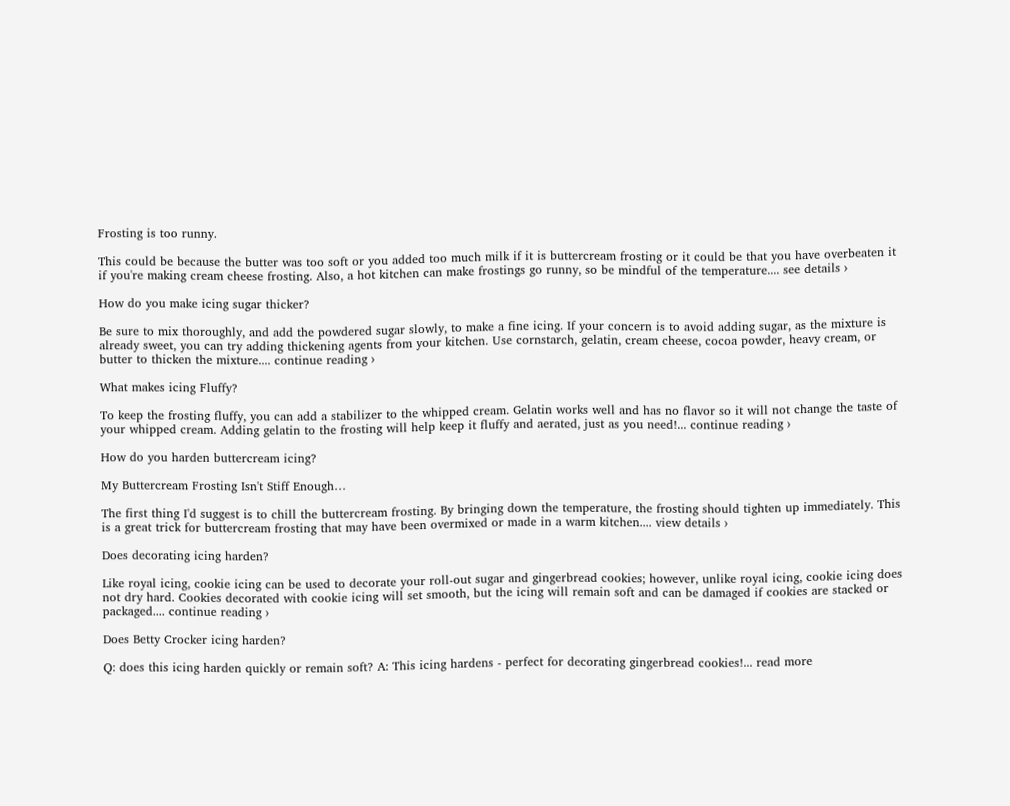Frosting is too runny.

This could be because the butter was too soft or you added too much milk if it is buttercream frosting or it could be that you have overbeaten it if you're making cream cheese frosting. Also, a hot kitchen can make frostings go runny, so be mindful of the temperature.... see details ›

How do you make icing sugar thicker?

Be sure to mix thoroughly, and add the powdered sugar slowly, to make a fine icing. If your concern is to avoid adding sugar, as the mixture is already sweet, you can try adding thickening agents from your kitchen. Use cornstarch, gelatin, cream cheese, cocoa powder, heavy cream, or butter to thicken the mixture.... continue reading ›

What makes icing Fluffy?

To keep the frosting fluffy, you can add a stabilizer to the whipped cream. Gelatin works well and has no flavor so it will not change the taste of your whipped cream. Adding gelatin to the frosting will help keep it fluffy and aerated, just as you need!... continue reading ›

How do you harden buttercream icing?

My Buttercream Frosting Isn't Stiff Enough…

The first thing I'd suggest is to chill the buttercream frosting. By bringing down the temperature, the frosting should tighten up immediately. This is a great trick for buttercream frosting that may have been overmixed or made in a warm kitchen.... view details ›

Does decorating icing harden?

Like royal icing, cookie icing can be used to decorate your roll-out sugar and gingerbread cookies; however, unlike royal icing, cookie icing does not dry hard. Cookies decorated with cookie icing will set smooth, but the icing will remain soft and can be damaged if cookies are stacked or packaged.... continue reading ›

Does Betty Crocker icing harden?

Q: does this icing harden quickly or remain soft? A: This icing hardens - perfect for decorating gingerbread cookies!... read more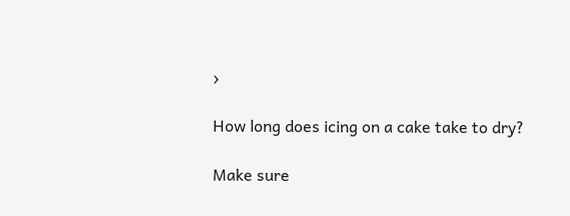›

How long does icing on a cake take to dry?

Make sure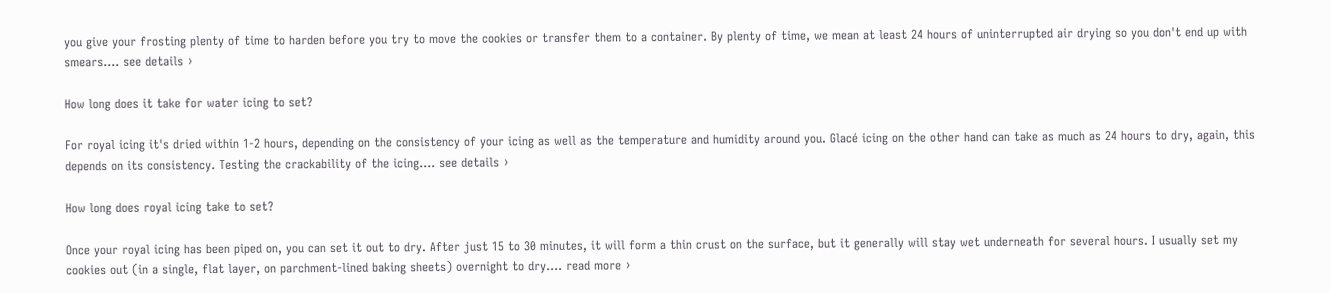you give your frosting plenty of time to harden before you try to move the cookies or transfer them to a container. By plenty of time, we mean at least 24 hours of uninterrupted air drying so you don't end up with smears.... see details ›

How long does it take for water icing to set?

For royal icing it's dried within 1-2 hours, depending on the consistency of your icing as well as the temperature and humidity around you. Glacé icing on the other hand can take as much as 24 hours to dry, again, this depends on its consistency. Testing the crackability of the icing.... see details ›

How long does royal icing take to set?

Once your royal icing has been piped on, you can set it out to dry. After just 15 to 30 minutes, it will form a thin crust on the surface, but it generally will stay wet underneath for several hours. I usually set my cookies out (in a single, flat layer, on parchment-lined baking sheets) overnight to dry.... read more ›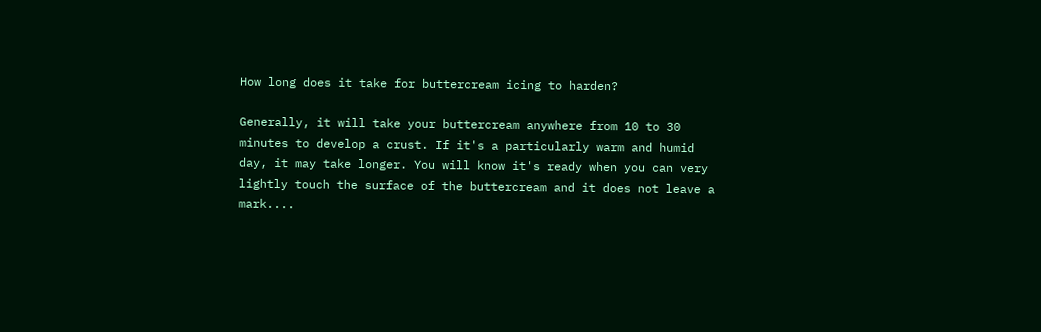How long does it take for buttercream icing to harden?

Generally, it will take your buttercream anywhere from 10 to 30 minutes to develop a crust. If it's a particularly warm and humid day, it may take longer. You will know it's ready when you can very lightly touch the surface of the buttercream and it does not leave a mark....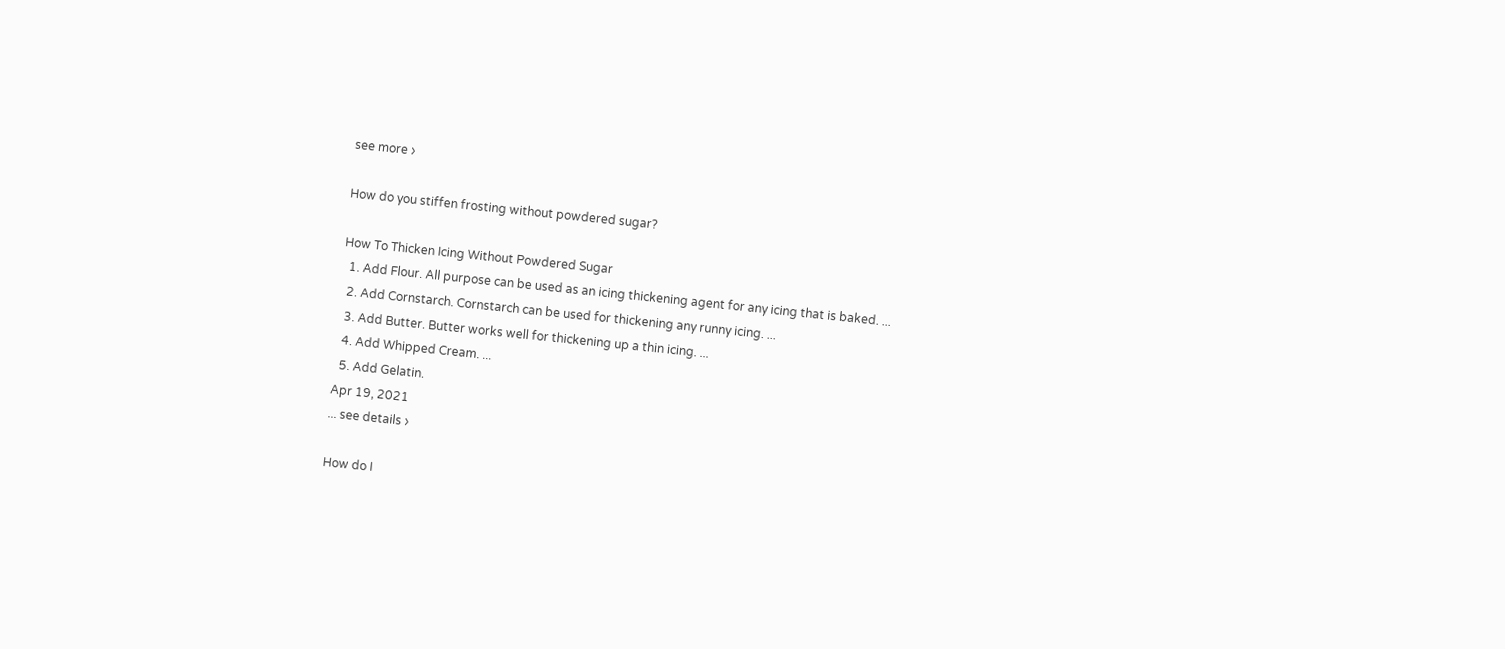see more ›

How do you stiffen frosting without powdered sugar?

How To Thicken Icing Without Powdered Sugar
  1. Add Flour. All purpose can be used as an icing thickening agent for any icing that is baked. ...
  2. Add Cornstarch. Cornstarch can be used for thickening any runny icing. ...
  3. Add Butter. Butter works well for thickening up a thin icing. ...
  4. Add Whipped Cream. ...
  5. Add Gelatin.
Apr 19, 2021
... see details ›

How do I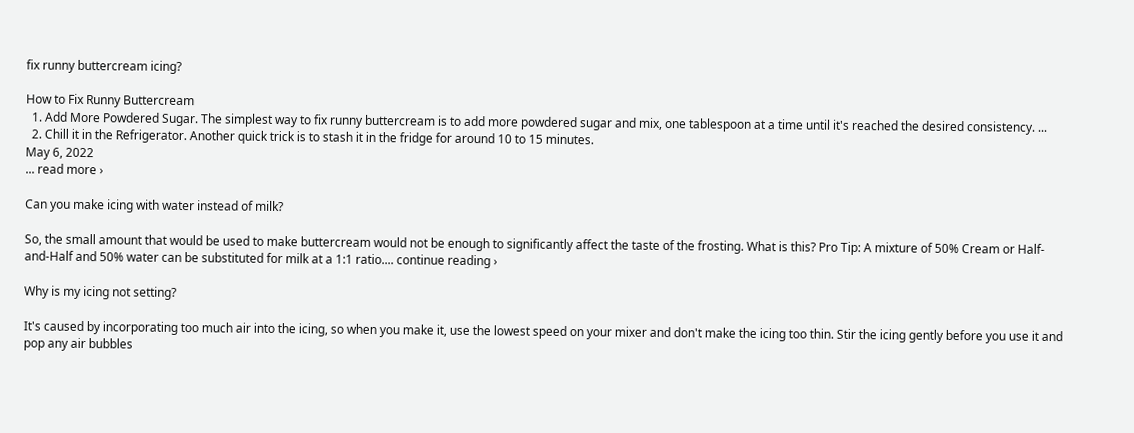fix runny buttercream icing?

How to Fix Runny Buttercream
  1. Add More Powdered Sugar. The simplest way to fix runny buttercream is to add more powdered sugar and mix, one tablespoon at a time until it's reached the desired consistency. ...
  2. Chill it in the Refrigerator. Another quick trick is to stash it in the fridge for around 10 to 15 minutes.
May 6, 2022
... read more ›

Can you make icing with water instead of milk?

So, the small amount that would be used to make buttercream would not be enough to significantly affect the taste of the frosting. What is this? Pro Tip: A mixture of 50% Cream or Half-and-Half and 50% water can be substituted for milk at a 1:1 ratio.... continue reading ›

Why is my icing not setting?

It's caused by incorporating too much air into the icing, so when you make it, use the lowest speed on your mixer and don't make the icing too thin. Stir the icing gently before you use it and pop any air bubbles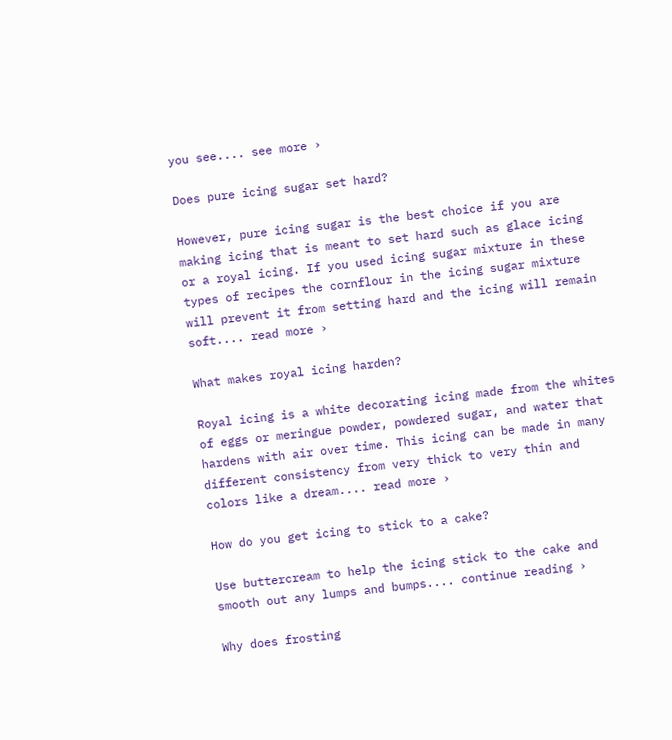you see.... see more ›

Does pure icing sugar set hard?

However, pure icing sugar is the best choice if you are making icing that is meant to set hard such as glace icing or a royal icing. If you used icing sugar mixture in these types of recipes the cornflour in the icing sugar mixture will prevent it from setting hard and the icing will remain soft.... read more ›

What makes royal icing harden?

Royal icing is a white decorating icing made from the whites of eggs or meringue powder, powdered sugar, and water that hardens with air over time. This icing can be made in many different consistency from very thick to very thin and colors like a dream.... read more ›

How do you get icing to stick to a cake?

Use buttercream to help the icing stick to the cake and smooth out any lumps and bumps.... continue reading ›

Why does frosting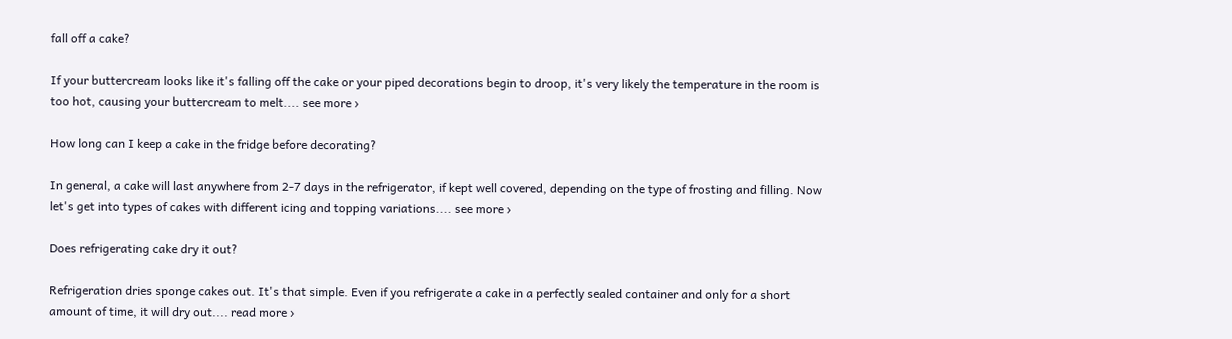fall off a cake?

If your buttercream looks like it's falling off the cake or your piped decorations begin to droop, it's very likely the temperature in the room is too hot, causing your buttercream to melt.... see more ›

How long can I keep a cake in the fridge before decorating?

In general, a cake will last anywhere from 2-7 days in the refrigerator, if kept well covered, depending on the type of frosting and filling. Now let's get into types of cakes with different icing and topping variations.... see more ›

Does refrigerating cake dry it out?

Refrigeration dries sponge cakes out. It's that simple. Even if you refrigerate a cake in a perfectly sealed container and only for a short amount of time, it will dry out.... read more ›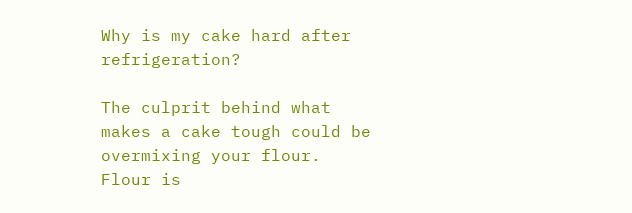Why is my cake hard after refrigeration?

The culprit behind what makes a cake tough could be overmixing your flour. Flour is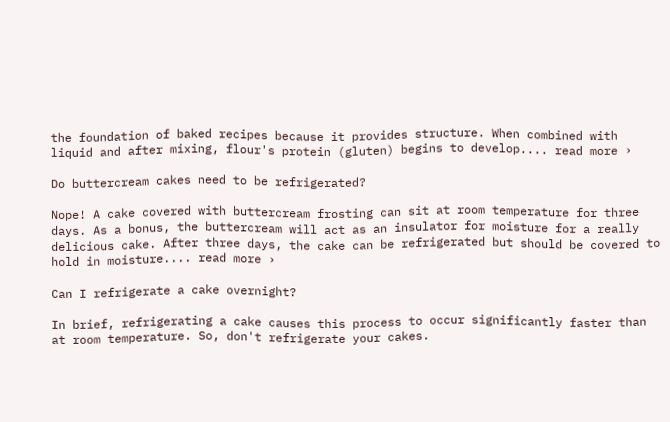the foundation of baked recipes because it provides structure. When combined with liquid and after mixing, flour's protein (gluten) begins to develop.... read more ›

Do buttercream cakes need to be refrigerated?

Nope! A cake covered with buttercream frosting can sit at room temperature for three days. As a bonus, the buttercream will act as an insulator for moisture for a really delicious cake. After three days, the cake can be refrigerated but should be covered to hold in moisture.... read more ›

Can I refrigerate a cake overnight?

In brief, refrigerating a cake causes this process to occur significantly faster than at room temperature. So, don't refrigerate your cakes.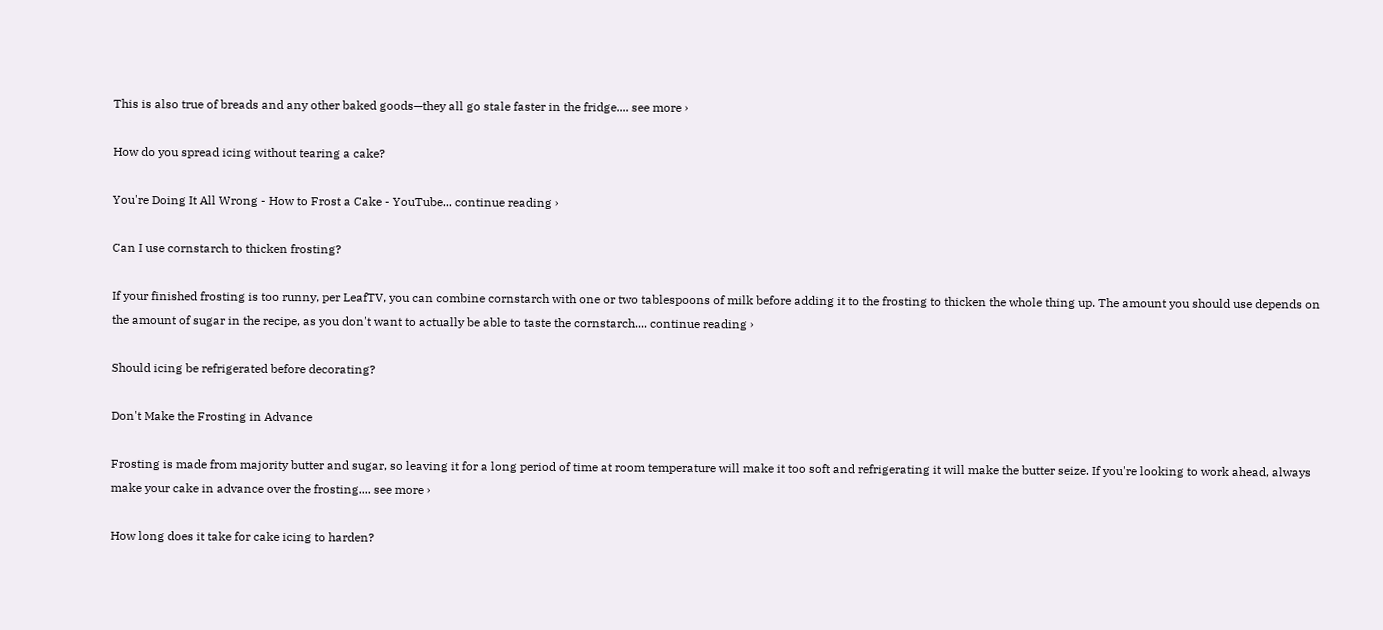This is also true of breads and any other baked goods—they all go stale faster in the fridge.... see more ›

How do you spread icing without tearing a cake?

You're Doing It All Wrong - How to Frost a Cake - YouTube... continue reading ›

Can I use cornstarch to thicken frosting?

If your finished frosting is too runny, per LeafTV, you can combine cornstarch with one or two tablespoons of milk before adding it to the frosting to thicken the whole thing up. The amount you should use depends on the amount of sugar in the recipe, as you don't want to actually be able to taste the cornstarch.... continue reading ›

Should icing be refrigerated before decorating?

Don't Make the Frosting in Advance

Frosting is made from majority butter and sugar, so leaving it for a long period of time at room temperature will make it too soft and refrigerating it will make the butter seize. If you're looking to work ahead, always make your cake in advance over the frosting.... see more ›

How long does it take for cake icing to harden?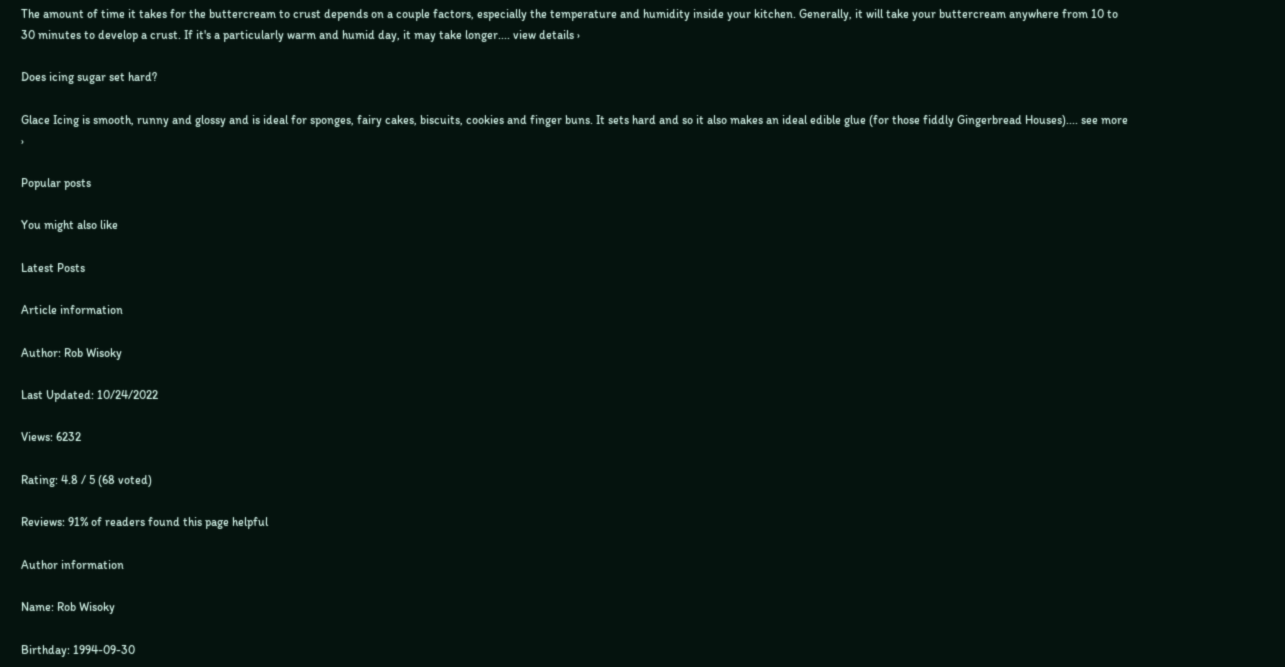The amount of time it takes for the buttercream to crust depends on a couple factors, especially the temperature and humidity inside your kitchen. Generally, it will take your buttercream anywhere from 10 to 30 minutes to develop a crust. If it's a particularly warm and humid day, it may take longer.... view details ›

Does icing sugar set hard?

Glace Icing is smooth, runny and glossy and is ideal for sponges, fairy cakes, biscuits, cookies and finger buns. It sets hard and so it also makes an ideal edible glue (for those fiddly Gingerbread Houses).... see more ›

Popular posts

You might also like

Latest Posts

Article information

Author: Rob Wisoky

Last Updated: 10/24/2022

Views: 6232

Rating: 4.8 / 5 (68 voted)

Reviews: 91% of readers found this page helpful

Author information

Name: Rob Wisoky

Birthday: 1994-09-30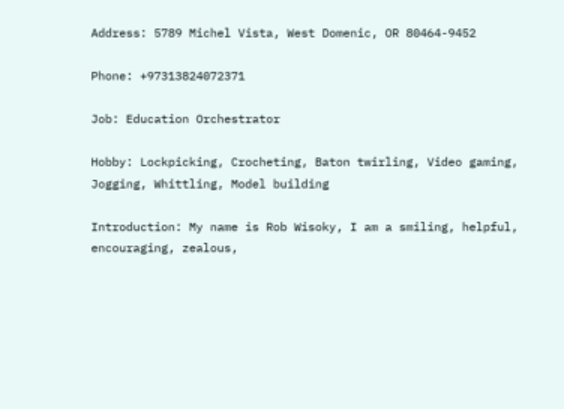Address: 5789 Michel Vista, West Domenic, OR 80464-9452

Phone: +97313824072371

Job: Education Orchestrator

Hobby: Lockpicking, Crocheting, Baton twirling, Video gaming, Jogging, Whittling, Model building

Introduction: My name is Rob Wisoky, I am a smiling, helpful, encouraging, zealous,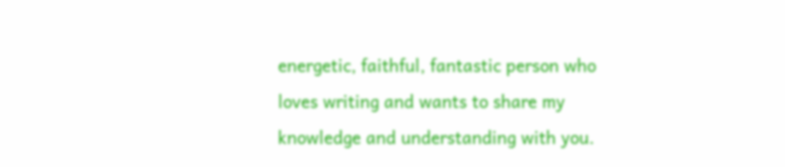energetic, faithful, fantastic person who loves writing and wants to share my knowledge and understanding with you.